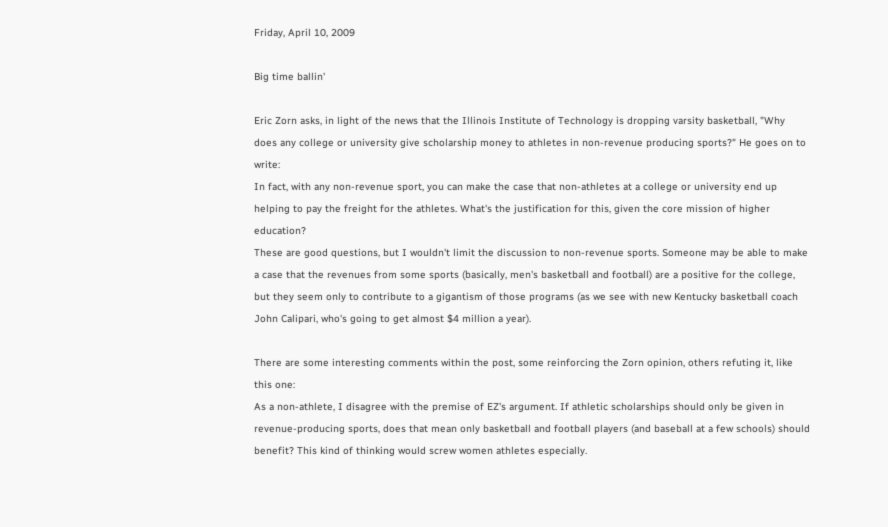Friday, April 10, 2009

Big time ballin'

Eric Zorn asks, in light of the news that the Illinois Institute of Technology is dropping varsity basketball, "Why does any college or university give scholarship money to athletes in non-revenue producing sports?" He goes on to write:
In fact, with any non-revenue sport, you can make the case that non-athletes at a college or university end up helping to pay the freight for the athletes. What's the justification for this, given the core mission of higher education?
These are good questions, but I wouldn't limit the discussion to non-revenue sports. Someone may be able to make a case that the revenues from some sports (basically, men's basketball and football) are a positive for the college, but they seem only to contribute to a gigantism of those programs (as we see with new Kentucky basketball coach John Calipari, who's going to get almost $4 million a year).

There are some interesting comments within the post, some reinforcing the Zorn opinion, others refuting it, like this one:
As a non-athlete, I disagree with the premise of EZ's argument. If athletic scholarships should only be given in revenue-producing sports, does that mean only basketball and football players (and baseball at a few schools) should benefit? This kind of thinking would screw women athletes especially.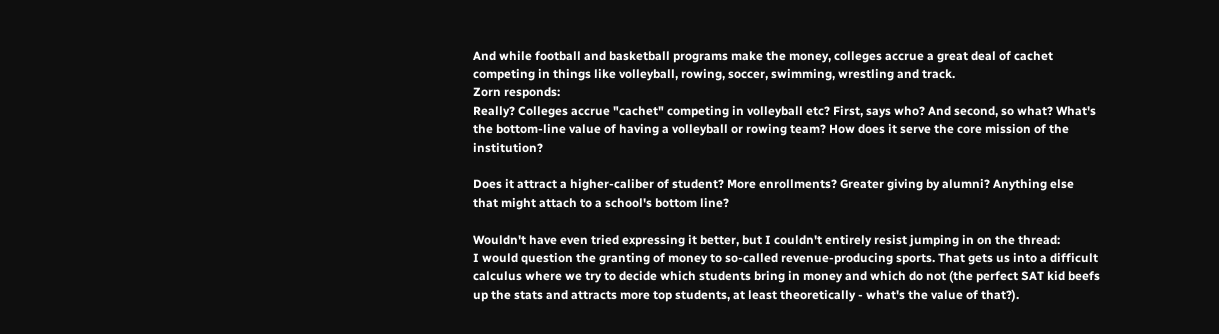And while football and basketball programs make the money, colleges accrue a great deal of cachet competing in things like volleyball, rowing, soccer, swimming, wrestling and track.
Zorn responds:
Really? Colleges accrue "cachet" competing in volleyball etc? First, says who? And second, so what? What's the bottom-line value of having a volleyball or rowing team? How does it serve the core mission of the institution?

Does it attract a higher-caliber of student? More enrollments? Greater giving by alumni? Anything else that might attach to a school's bottom line?

Wouldn't have even tried expressing it better, but I couldn't entirely resist jumping in on the thread:
I would question the granting of money to so-called revenue-producing sports. That gets us into a difficult calculus where we try to decide which students bring in money and which do not (the perfect SAT kid beefs up the stats and attracts more top students, at least theoretically - what's the value of that?).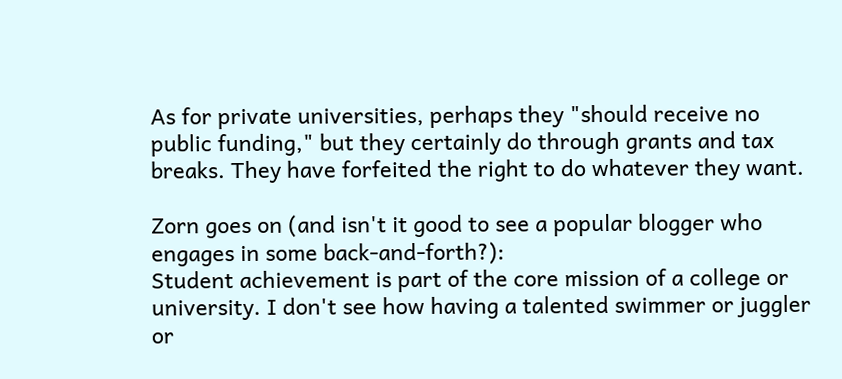As for private universities, perhaps they "should receive no public funding," but they certainly do through grants and tax breaks. They have forfeited the right to do whatever they want.

Zorn goes on (and isn't it good to see a popular blogger who engages in some back-and-forth?):
Student achievement is part of the core mission of a college or university. I don't see how having a talented swimmer or juggler or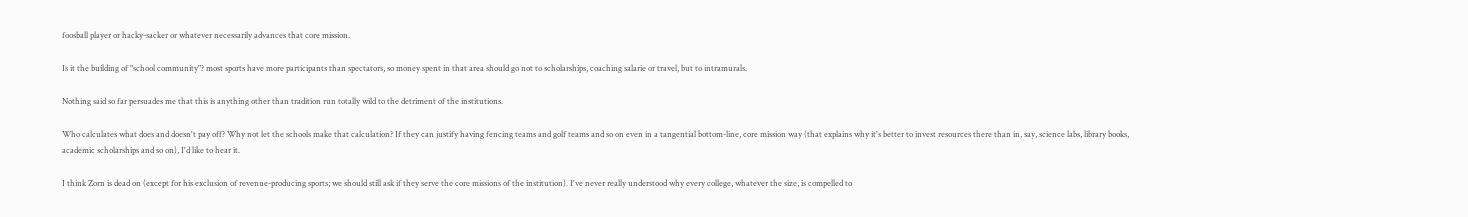foosball player or hacky-sacker or whatever necessarily advances that core mission.

Is it the building of "school community"? most sports have more participants than spectators, so money spent in that area should go not to scholarships, coaching salarie or travel, but to intramurals.

Nothing said so far persuades me that this is anything other than tradition run totally wild to the detriment of the institutions.

Who calculates what does and doesn't pay off? Why not let the schools make that calculation? If they can justify having fencing teams and golf teams and so on even in a tangential bottom-line, core mission way (that explains why it's better to invest resources there than in, say, science labs, library books, academic scholarships and so on), I'd like to hear it.

I think Zorn is dead on (except for his exclusion of revenue-producing sports; we should still ask if they serve the core missions of the institution). I've never really understood why every college, whatever the size, is compelled to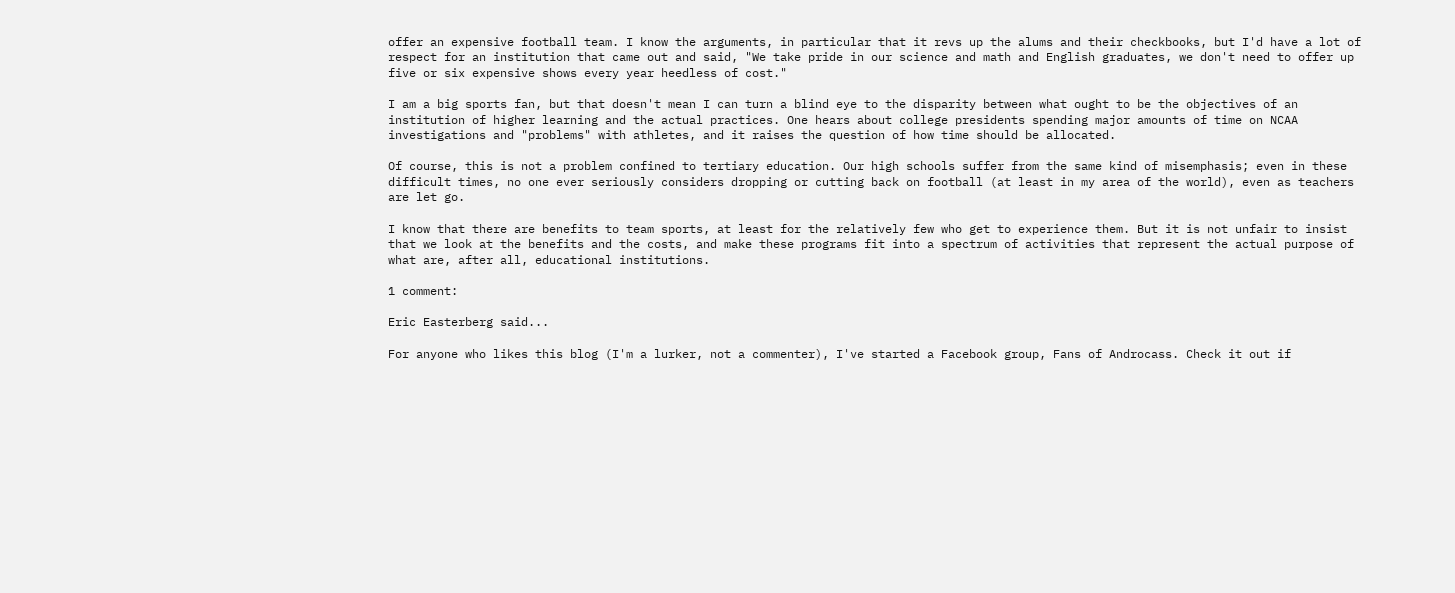offer an expensive football team. I know the arguments, in particular that it revs up the alums and their checkbooks, but I'd have a lot of respect for an institution that came out and said, "We take pride in our science and math and English graduates, we don't need to offer up five or six expensive shows every year heedless of cost."

I am a big sports fan, but that doesn't mean I can turn a blind eye to the disparity between what ought to be the objectives of an institution of higher learning and the actual practices. One hears about college presidents spending major amounts of time on NCAA investigations and "problems" with athletes, and it raises the question of how time should be allocated.

Of course, this is not a problem confined to tertiary education. Our high schools suffer from the same kind of misemphasis; even in these difficult times, no one ever seriously considers dropping or cutting back on football (at least in my area of the world), even as teachers are let go.

I know that there are benefits to team sports, at least for the relatively few who get to experience them. But it is not unfair to insist that we look at the benefits and the costs, and make these programs fit into a spectrum of activities that represent the actual purpose of what are, after all, educational institutions.

1 comment:

Eric Easterberg said...

For anyone who likes this blog (I'm a lurker, not a commenter), I've started a Facebook group, Fans of Androcass. Check it out if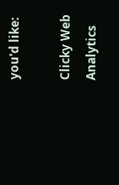you'd like:

Clicky Web Analytics